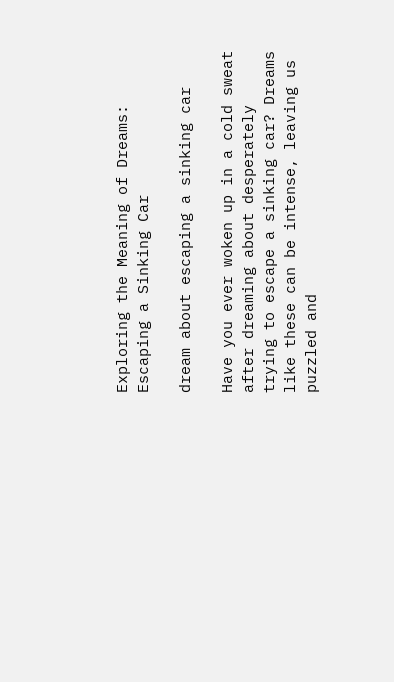Exploring the Meaning of Dreams: Escaping a Sinking Car

dream about escaping a sinking car

Have you ever woken up in a cold sweat after dreaming about desperately trying to escape a sinking car? Dreams like these can be intense, leaving us puzzled and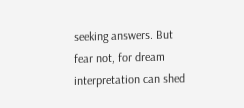seeking answers. But fear not, for dream interpretation can shed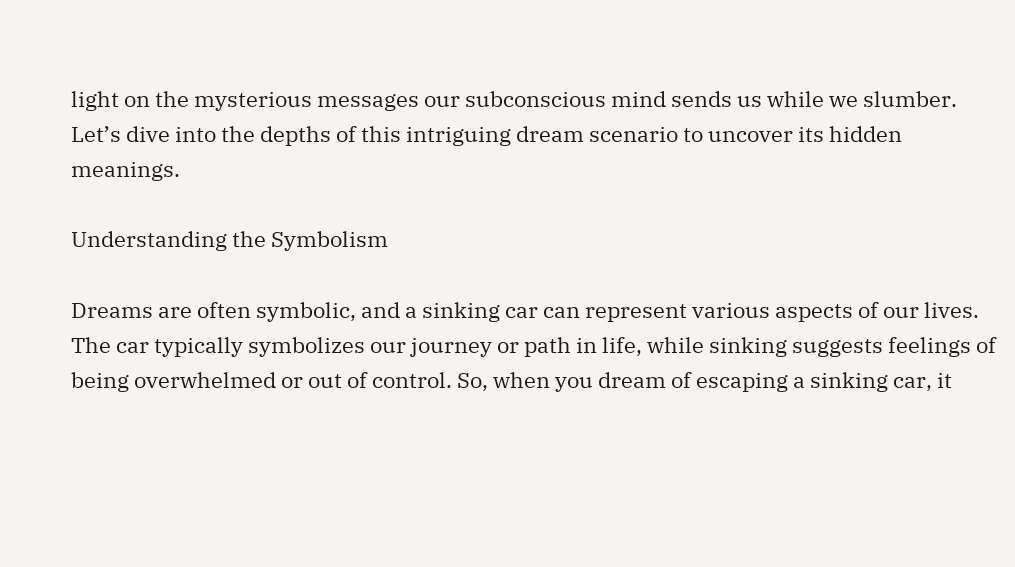light on the mysterious messages our subconscious mind sends us while we slumber. Let’s dive into the depths of this intriguing dream scenario to uncover its hidden meanings.

Understanding the Symbolism

Dreams are often symbolic, and a sinking car can represent various aspects of our lives. The car typically symbolizes our journey or path in life, while sinking suggests feelings of being overwhelmed or out of control. So, when you dream of escaping a sinking car, it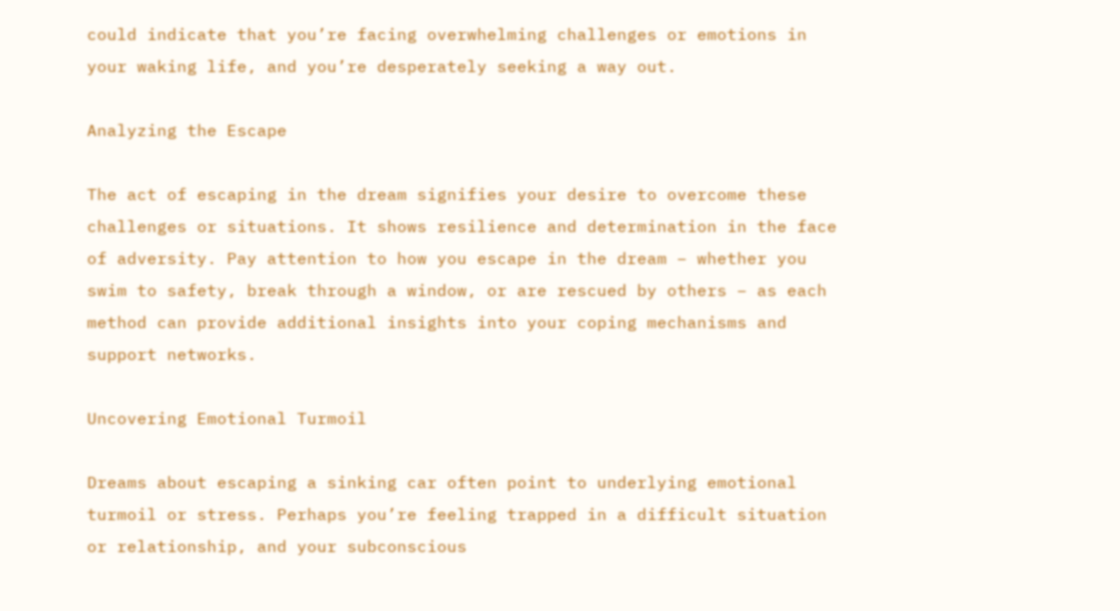could indicate that you’re facing overwhelming challenges or emotions in your waking life, and you’re desperately seeking a way out.

Analyzing the Escape

The act of escaping in the dream signifies your desire to overcome these challenges or situations. It shows resilience and determination in the face of adversity. Pay attention to how you escape in the dream – whether you swim to safety, break through a window, or are rescued by others – as each method can provide additional insights into your coping mechanisms and support networks.

Uncovering Emotional Turmoil

Dreams about escaping a sinking car often point to underlying emotional turmoil or stress. Perhaps you’re feeling trapped in a difficult situation or relationship, and your subconscious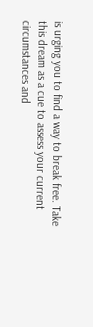is urging you to find a way to break free. Take this dream as a cue to assess your current circumstances and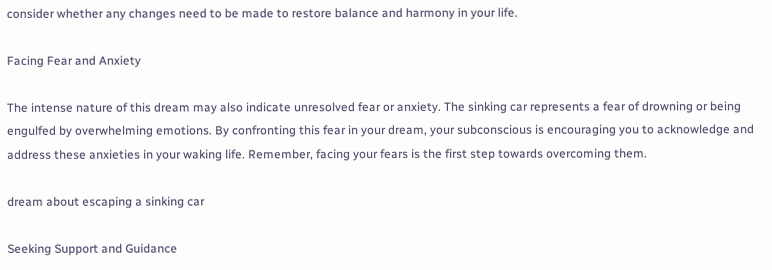consider whether any changes need to be made to restore balance and harmony in your life.

Facing Fear and Anxiety

The intense nature of this dream may also indicate unresolved fear or anxiety. The sinking car represents a fear of drowning or being engulfed by overwhelming emotions. By confronting this fear in your dream, your subconscious is encouraging you to acknowledge and address these anxieties in your waking life. Remember, facing your fears is the first step towards overcoming them.

dream about escaping a sinking car

Seeking Support and Guidance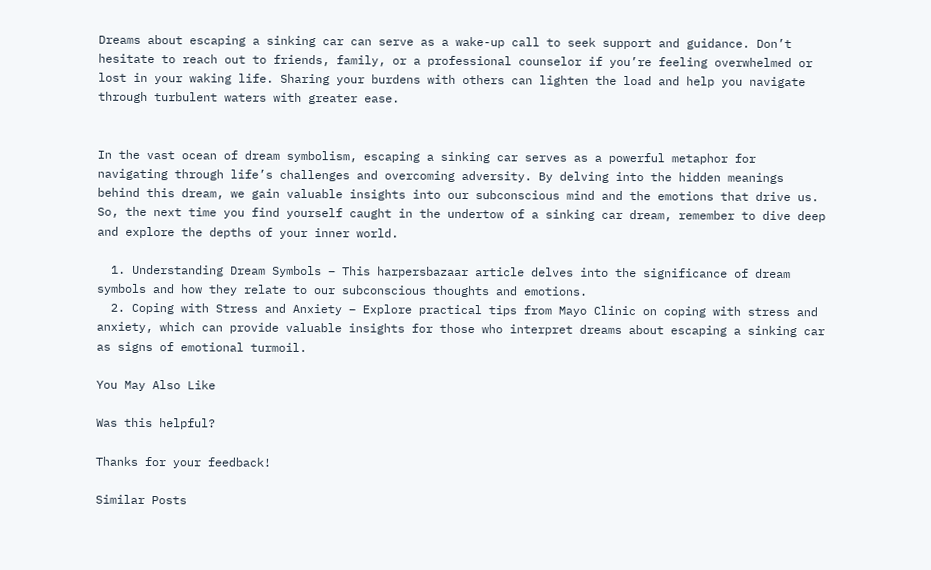Dreams about escaping a sinking car can serve as a wake-up call to seek support and guidance. Don’t hesitate to reach out to friends, family, or a professional counselor if you’re feeling overwhelmed or lost in your waking life. Sharing your burdens with others can lighten the load and help you navigate through turbulent waters with greater ease.


In the vast ocean of dream symbolism, escaping a sinking car serves as a powerful metaphor for navigating through life’s challenges and overcoming adversity. By delving into the hidden meanings behind this dream, we gain valuable insights into our subconscious mind and the emotions that drive us. So, the next time you find yourself caught in the undertow of a sinking car dream, remember to dive deep and explore the depths of your inner world.

  1. Understanding Dream Symbols – This harpersbazaar article delves into the significance of dream symbols and how they relate to our subconscious thoughts and emotions.
  2. Coping with Stress and Anxiety – Explore practical tips from Mayo Clinic on coping with stress and anxiety, which can provide valuable insights for those who interpret dreams about escaping a sinking car as signs of emotional turmoil.

You May Also Like

Was this helpful?

Thanks for your feedback!

Similar Posts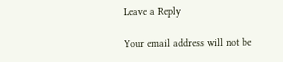Leave a Reply

Your email address will not be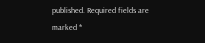published. Required fields are marked *